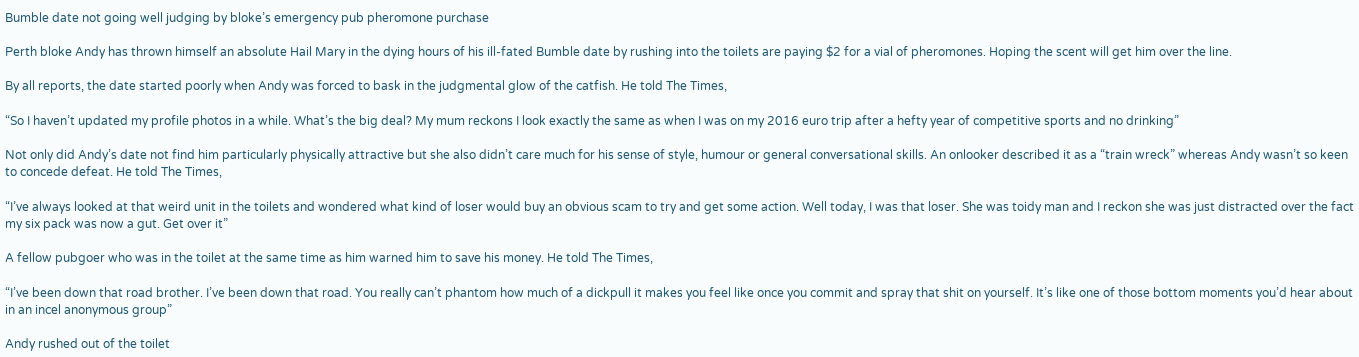Bumble date not going well judging by bloke’s emergency pub pheromone purchase

Perth bloke Andy has thrown himself an absolute Hail Mary in the dying hours of his ill-fated Bumble date by rushing into the toilets are paying $2 for a vial of pheromones. Hoping the scent will get him over the line.

By all reports, the date started poorly when Andy was forced to bask in the judgmental glow of the catfish. He told The Times,

“So I haven’t updated my profile photos in a while. What’s the big deal? My mum reckons I look exactly the same as when I was on my 2016 euro trip after a hefty year of competitive sports and no drinking”

Not only did Andy’s date not find him particularly physically attractive but she also didn’t care much for his sense of style, humour or general conversational skills. An onlooker described it as a “train wreck” whereas Andy wasn’t so keen to concede defeat. He told The Times,

“I’ve always looked at that weird unit in the toilets and wondered what kind of loser would buy an obvious scam to try and get some action. Well today, I was that loser. She was toidy man and I reckon she was just distracted over the fact my six pack was now a gut. Get over it”

A fellow pubgoer who was in the toilet at the same time as him warned him to save his money. He told The Times,

“I’ve been down that road brother. I’ve been down that road. You really can’t phantom how much of a dickpull it makes you feel like once you commit and spray that shit on yourself. It’s like one of those bottom moments you’d hear about in an incel anonymous group”

Andy rushed out of the toilet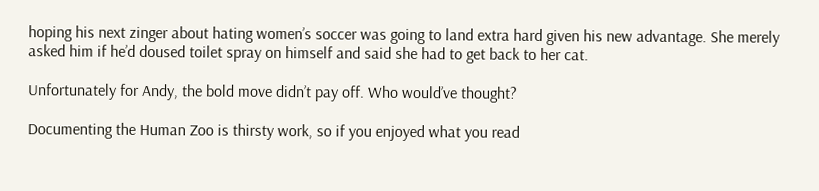hoping his next zinger about hating women’s soccer was going to land extra hard given his new advantage. She merely asked him if he’d doused toilet spray on himself and said she had to get back to her cat.

Unfortunately for Andy, the bold move didn’t pay off. Who would’ve thought?

Documenting the Human Zoo is thirsty work, so if you enjoyed what you read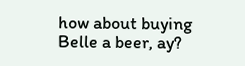how about buying Belle a beer, ay?